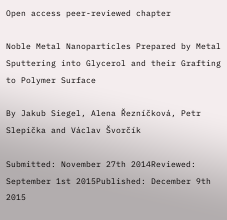Open access peer-reviewed chapter

Noble Metal Nanoparticles Prepared by Metal Sputtering into Glycerol and their Grafting to Polymer Surface

By Jakub Siegel, Alena Řezníčková, Petr Slepička and Václav Švorčík

Submitted: November 27th 2014Reviewed: September 1st 2015Published: December 9th 2015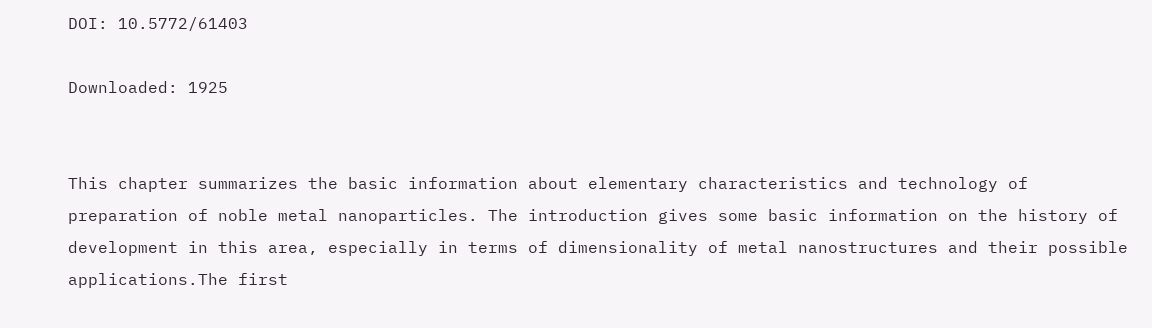DOI: 10.5772/61403

Downloaded: 1925


This chapter summarizes the basic information about elementary characteristics and technology of preparation of noble metal nanoparticles. The introduction gives some basic information on the history of development in this area, especially in terms of dimensionality of metal nanostructures and their possible applications.The first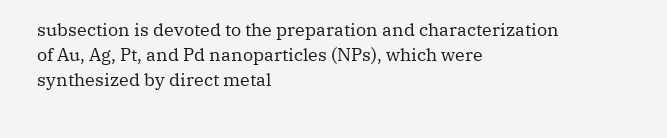subsection is devoted to the preparation and characterization of Au, Ag, Pt, and Pd nanoparticles (NPs), which were synthesized by direct metal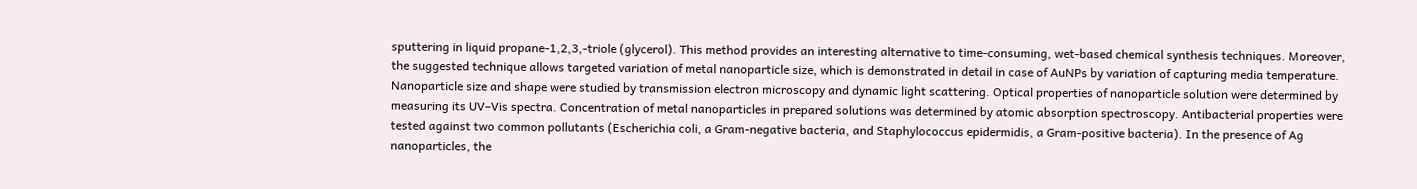sputtering in liquid propane-1,2,3,-triole (glycerol). This method provides an interesting alternative to time-consuming, wet-based chemical synthesis techniques. Moreover, the suggested technique allows targeted variation of metal nanoparticle size, which is demonstrated in detail in case of AuNPs by variation of capturing media temperature. Nanoparticle size and shape were studied by transmission electron microscopy and dynamic light scattering. Optical properties of nanoparticle solution were determined by measuring its UV–Vis spectra. Concentration of metal nanoparticles in prepared solutions was determined by atomic absorption spectroscopy. Antibacterial properties were tested against two common pollutants (Escherichia coli, a Gram-negative bacteria, and Staphylococcus epidermidis, a Gram-positive bacteria). In the presence of Ag nanoparticles, the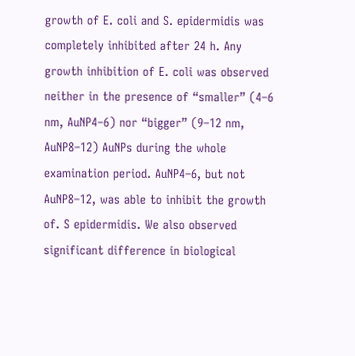growth of E. coli and S. epidermidis was completely inhibited after 24 h. Any growth inhibition of E. coli was observed neither in the presence of “smaller” (4–6 nm, AuNP4–6) nor “bigger” (9–12 nm, AuNP8–12) AuNPs during the whole examination period. AuNP4–6, but not AuNP8–12, was able to inhibit the growth of. S epidermidis. We also observed significant difference in biological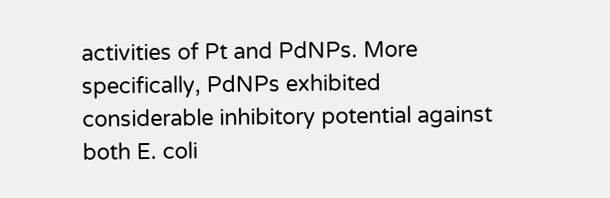activities of Pt and PdNPs. More specifically, PdNPs exhibited considerable inhibitory potential against both E. coli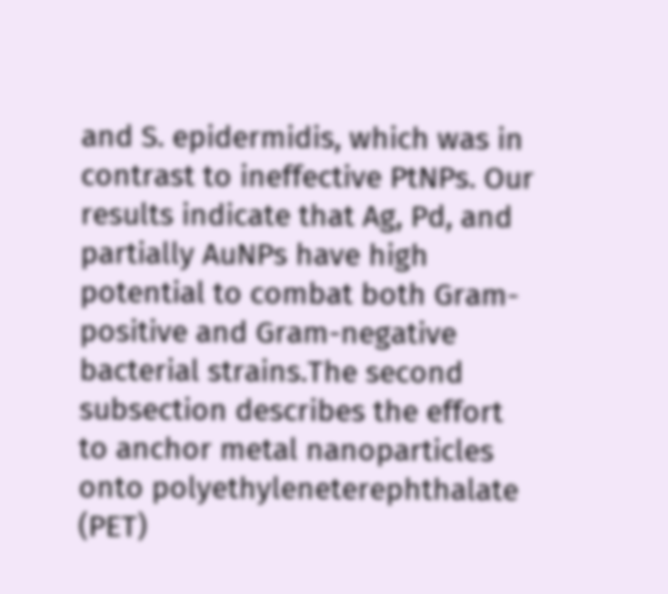and S. epidermidis, which was in contrast to ineffective PtNPs. Our results indicate that Ag, Pd, and partially AuNPs have high potential to combat both Gram-positive and Gram-negative bacterial strains.The second subsection describes the effort to anchor metal nanoparticles onto polyethyleneterephthalate (PET)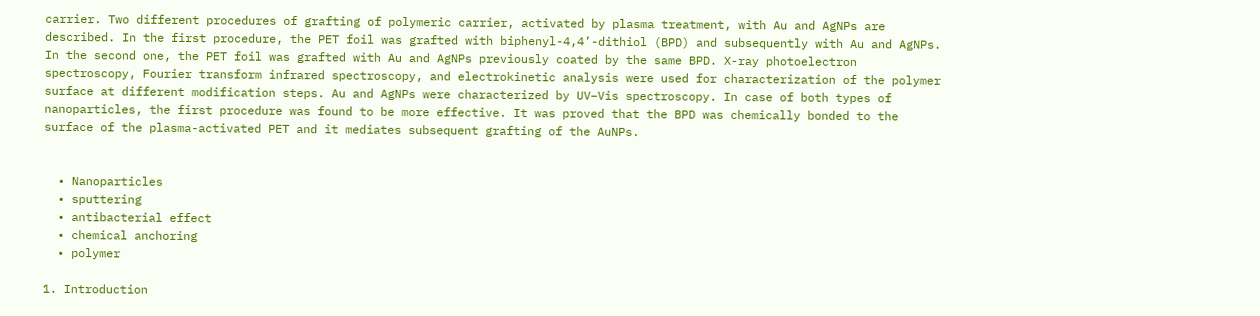carrier. Two different procedures of grafting of polymeric carrier, activated by plasma treatment, with Au and AgNPs are described. In the first procedure, the PET foil was grafted with biphenyl-4,4’-dithiol (BPD) and subsequently with Au and AgNPs. In the second one, the PET foil was grafted with Au and AgNPs previously coated by the same BPD. X-ray photoelectron spectroscopy, Fourier transform infrared spectroscopy, and electrokinetic analysis were used for characterization of the polymer surface at different modification steps. Au and AgNPs were characterized by UV–Vis spectroscopy. In case of both types of nanoparticles, the first procedure was found to be more effective. It was proved that the BPD was chemically bonded to the surface of the plasma-activated PET and it mediates subsequent grafting of the AuNPs.


  • Nanoparticles
  • sputtering
  • antibacterial effect
  • chemical anchoring
  • polymer

1. Introduction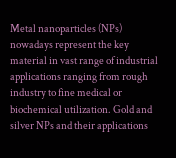Metal nanoparticles (NPs) nowadays represent the key material in vast range of industrial applications ranging from rough industry to fine medical or biochemical utilization. Gold and silver NPs and their applications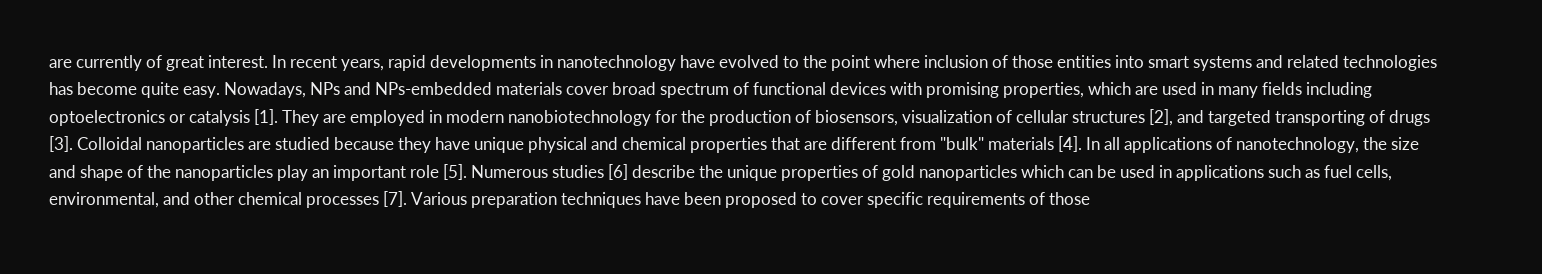are currently of great interest. In recent years, rapid developments in nanotechnology have evolved to the point where inclusion of those entities into smart systems and related technologies has become quite easy. Nowadays, NPs and NPs-embedded materials cover broad spectrum of functional devices with promising properties, which are used in many fields including optoelectronics or catalysis [1]. They are employed in modern nanobiotechnology for the production of biosensors, visualization of cellular structures [2], and targeted transporting of drugs [3]. Colloidal nanoparticles are studied because they have unique physical and chemical properties that are different from "bulk" materials [4]. In all applications of nanotechnology, the size and shape of the nanoparticles play an important role [5]. Numerous studies [6] describe the unique properties of gold nanoparticles which can be used in applications such as fuel cells, environmental, and other chemical processes [7]. Various preparation techniques have been proposed to cover specific requirements of those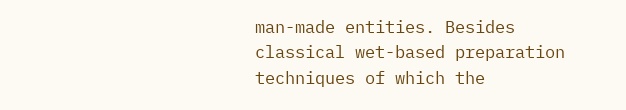man-made entities. Besides classical wet-based preparation techniques of which the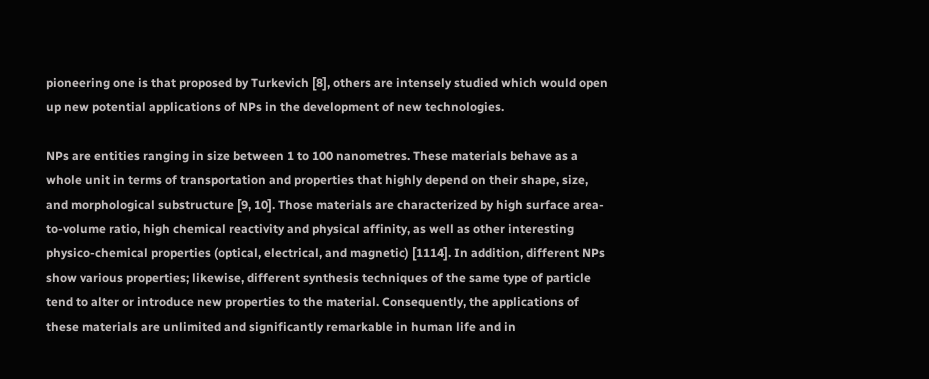pioneering one is that proposed by Turkevich [8], others are intensely studied which would open up new potential applications of NPs in the development of new technologies.

NPs are entities ranging in size between 1 to 100 nanometres. These materials behave as a whole unit in terms of transportation and properties that highly depend on their shape, size, and morphological substructure [9, 10]. Those materials are characterized by high surface area-to-volume ratio, high chemical reactivity and physical affinity, as well as other interesting physico-chemical properties (optical, electrical, and magnetic) [1114]. In addition, different NPs show various properties; likewise, different synthesis techniques of the same type of particle tend to alter or introduce new properties to the material. Consequently, the applications of these materials are unlimited and significantly remarkable in human life and in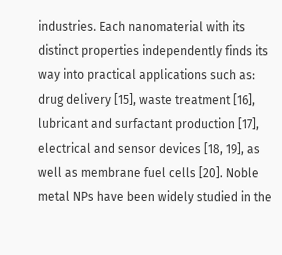industries. Each nanomaterial with its distinct properties independently finds its way into practical applications such as: drug delivery [15], waste treatment [16], lubricant and surfactant production [17], electrical and sensor devices [18, 19], as well as membrane fuel cells [20]. Noble metal NPs have been widely studied in the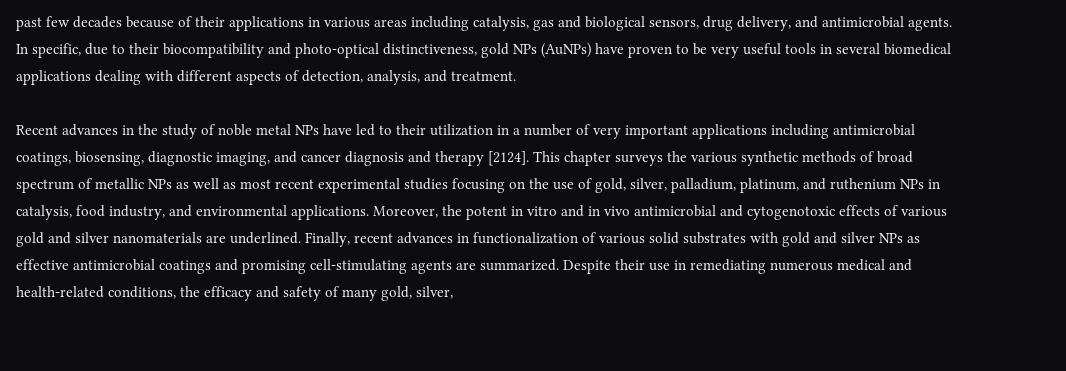past few decades because of their applications in various areas including catalysis, gas and biological sensors, drug delivery, and antimicrobial agents. In specific, due to their biocompatibility and photo-optical distinctiveness, gold NPs (AuNPs) have proven to be very useful tools in several biomedical applications dealing with different aspects of detection, analysis, and treatment.

Recent advances in the study of noble metal NPs have led to their utilization in a number of very important applications including antimicrobial coatings, biosensing, diagnostic imaging, and cancer diagnosis and therapy [2124]. This chapter surveys the various synthetic methods of broad spectrum of metallic NPs as well as most recent experimental studies focusing on the use of gold, silver, palladium, platinum, and ruthenium NPs in catalysis, food industry, and environmental applications. Moreover, the potent in vitro and in vivo antimicrobial and cytogenotoxic effects of various gold and silver nanomaterials are underlined. Finally, recent advances in functionalization of various solid substrates with gold and silver NPs as effective antimicrobial coatings and promising cell-stimulating agents are summarized. Despite their use in remediating numerous medical and health-related conditions, the efficacy and safety of many gold, silver,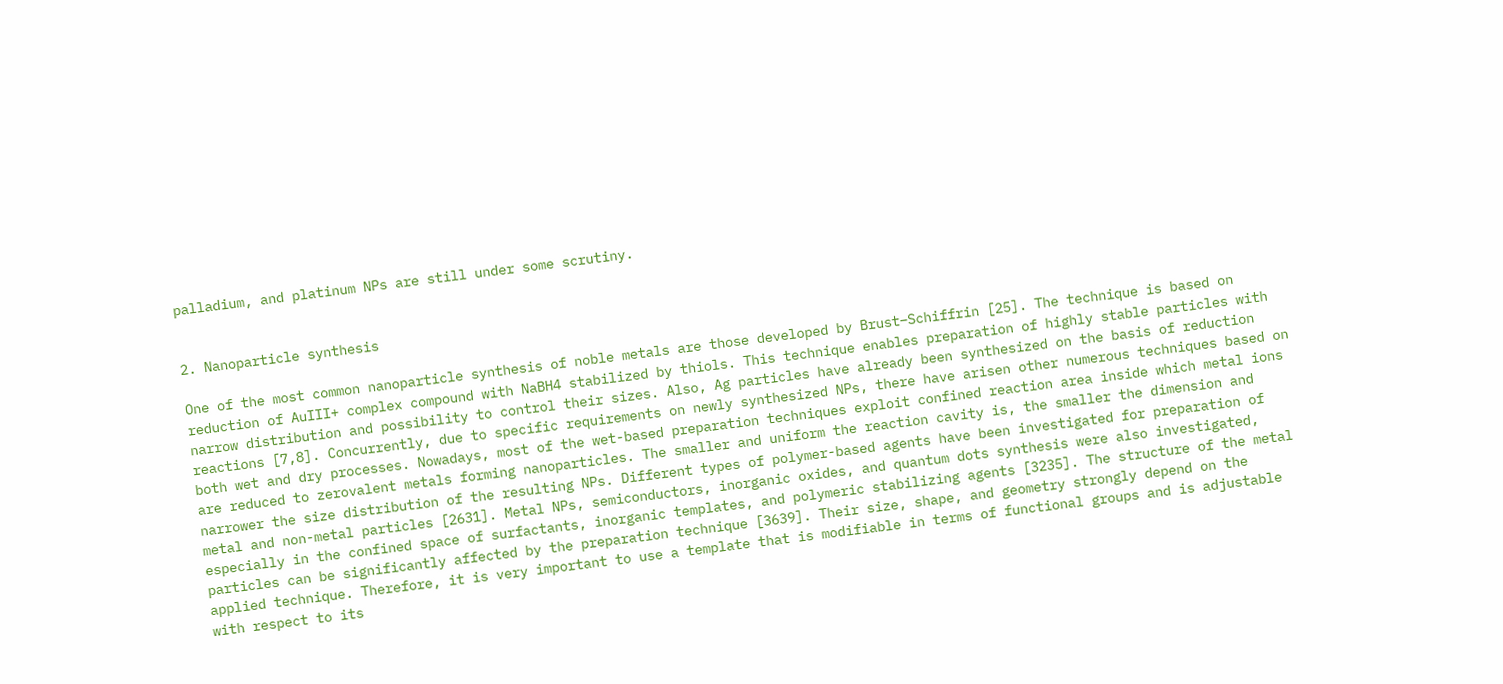palladium, and platinum NPs are still under some scrutiny.


2. Nanoparticle synthesis

One of the most common nanoparticle synthesis of noble metals are those developed by Brust–Schiffrin [25]. The technique is based on reduction of AuIII+ complex compound with NaBH4 stabilized by thiols. This technique enables preparation of highly stable particles with narrow distribution and possibility to control their sizes. Also, Ag particles have already been synthesized on the basis of reduction reactions [7,8]. Concurrently, due to specific requirements on newly synthesized NPs, there have arisen other numerous techniques based on both wet and dry processes. Nowadays, most of the wet-based preparation techniques exploit confined reaction area inside which metal ions are reduced to zerovalent metals forming nanoparticles. The smaller and uniform the reaction cavity is, the smaller the dimension and narrower the size distribution of the resulting NPs. Different types of polymer-based agents have been investigated for preparation of metal and non-metal particles [2631]. Metal NPs, semiconductors, inorganic oxides, and quantum dots synthesis were also investigated, especially in the confined space of surfactants, inorganic templates, and polymeric stabilizing agents [3235]. The structure of the metal particles can be significantly affected by the preparation technique [3639]. Their size, shape, and geometry strongly depend on the applied technique. Therefore, it is very important to use a template that is modifiable in terms of functional groups and is adjustable with respect to its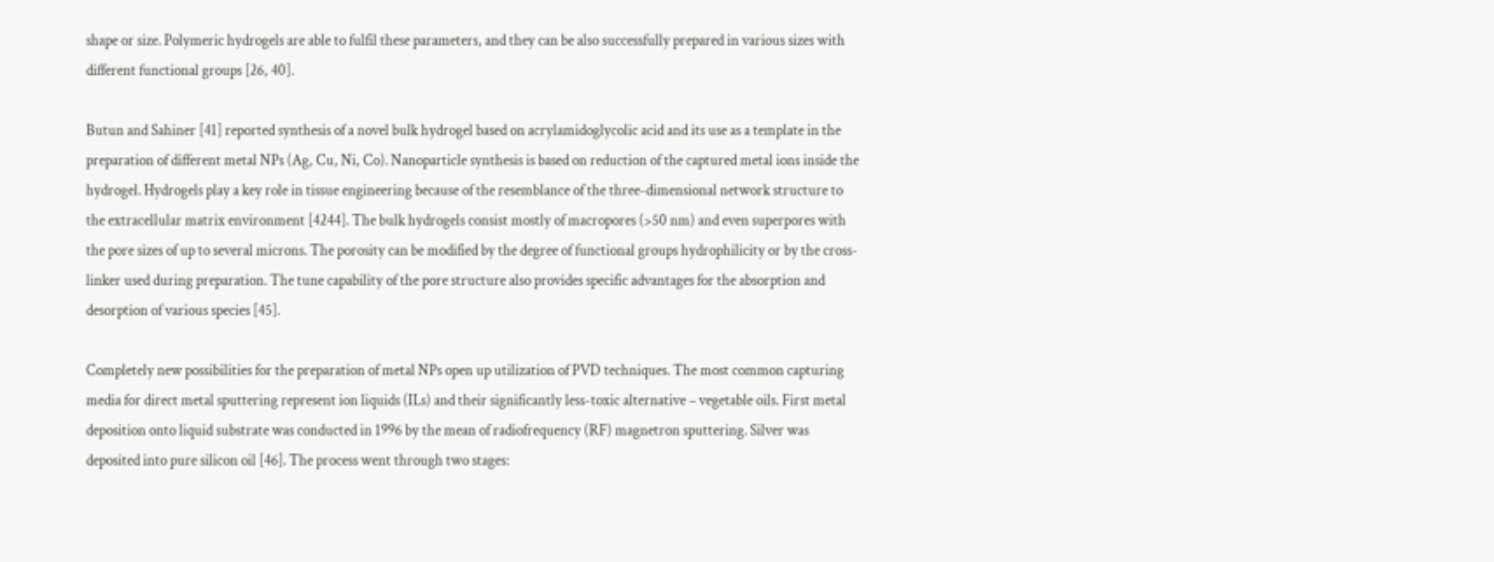shape or size. Polymeric hydrogels are able to fulfil these parameters, and they can be also successfully prepared in various sizes with different functional groups [26, 40].

Butun and Sahiner [41] reported synthesis of a novel bulk hydrogel based on acrylamidoglycolic acid and its use as a template in the preparation of different metal NPs (Ag, Cu, Ni, Co). Nanoparticle synthesis is based on reduction of the captured metal ions inside the hydrogel. Hydrogels play a key role in tissue engineering because of the resemblance of the three-dimensional network structure to the extracellular matrix environment [4244]. The bulk hydrogels consist mostly of macropores (>50 nm) and even superpores with the pore sizes of up to several microns. The porosity can be modified by the degree of functional groups hydrophilicity or by the cross-linker used during preparation. The tune capability of the pore structure also provides specific advantages for the absorption and desorption of various species [45].

Completely new possibilities for the preparation of metal NPs open up utilization of PVD techniques. The most common capturing media for direct metal sputtering represent ion liquids (ILs) and their significantly less-toxic alternative – vegetable oils. First metal deposition onto liquid substrate was conducted in 1996 by the mean of radiofrequency (RF) magnetron sputtering. Silver was deposited into pure silicon oil [46]. The process went through two stages: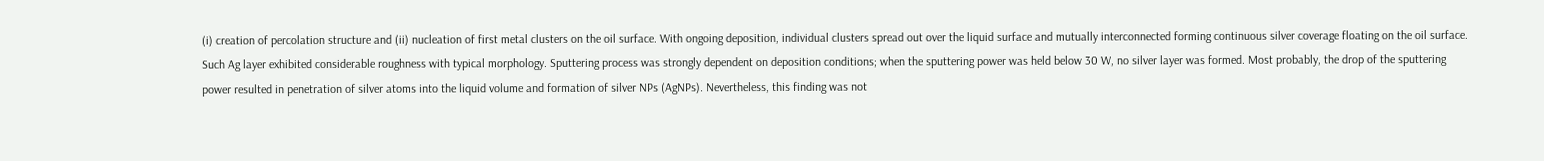(i) creation of percolation structure and (ii) nucleation of first metal clusters on the oil surface. With ongoing deposition, individual clusters spread out over the liquid surface and mutually interconnected forming continuous silver coverage floating on the oil surface. Such Ag layer exhibited considerable roughness with typical morphology. Sputtering process was strongly dependent on deposition conditions; when the sputtering power was held below 30 W, no silver layer was formed. Most probably, the drop of the sputtering power resulted in penetration of silver atoms into the liquid volume and formation of silver NPs (AgNPs). Nevertheless, this finding was not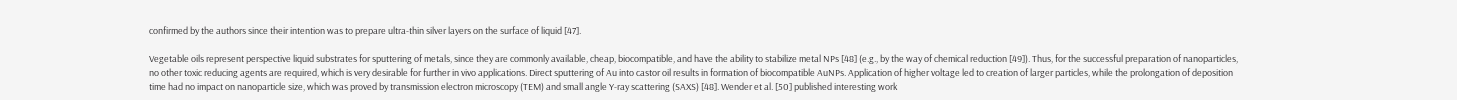confirmed by the authors since their intention was to prepare ultra-thin silver layers on the surface of liquid [47].

Vegetable oils represent perspective liquid substrates for sputtering of metals, since they are commonly available, cheap, biocompatible, and have the ability to stabilize metal NPs [48] (e.g., by the way of chemical reduction [49]). Thus, for the successful preparation of nanoparticles, no other toxic reducing agents are required, which is very desirable for further in vivo applications. Direct sputtering of Au into castor oil results in formation of biocompatible AuNPs. Application of higher voltage led to creation of larger particles, while the prolongation of deposition time had no impact on nanoparticle size, which was proved by transmission electron microscopy (TEM) and small angle Y-ray scattering (SAXS) [48]. Wender et al. [50] published interesting work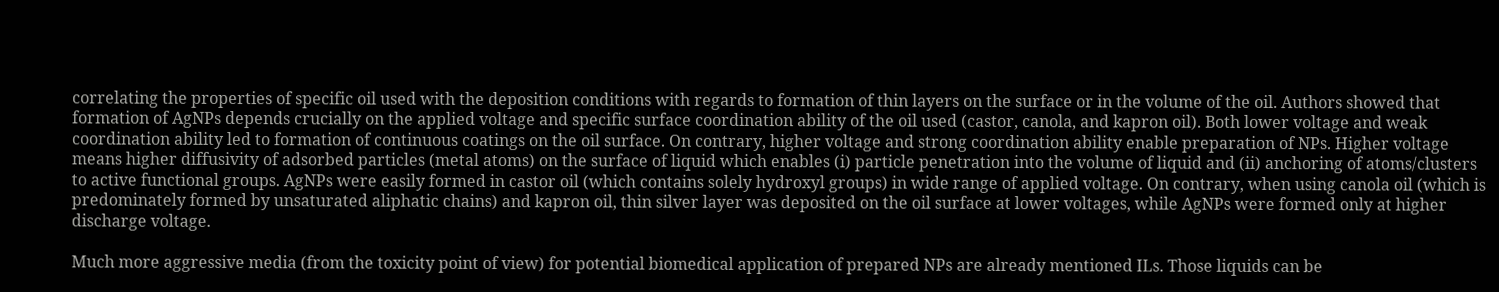correlating the properties of specific oil used with the deposition conditions with regards to formation of thin layers on the surface or in the volume of the oil. Authors showed that formation of AgNPs depends crucially on the applied voltage and specific surface coordination ability of the oil used (castor, canola, and kapron oil). Both lower voltage and weak coordination ability led to formation of continuous coatings on the oil surface. On contrary, higher voltage and strong coordination ability enable preparation of NPs. Higher voltage means higher diffusivity of adsorbed particles (metal atoms) on the surface of liquid which enables (i) particle penetration into the volume of liquid and (ii) anchoring of atoms/clusters to active functional groups. AgNPs were easily formed in castor oil (which contains solely hydroxyl groups) in wide range of applied voltage. On contrary, when using canola oil (which is predominately formed by unsaturated aliphatic chains) and kapron oil, thin silver layer was deposited on the oil surface at lower voltages, while AgNPs were formed only at higher discharge voltage.

Much more aggressive media (from the toxicity point of view) for potential biomedical application of prepared NPs are already mentioned ILs. Those liquids can be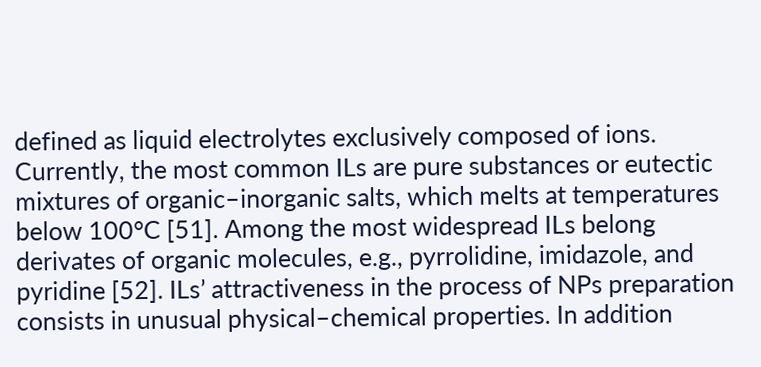defined as liquid electrolytes exclusively composed of ions. Currently, the most common ILs are pure substances or eutectic mixtures of organic–inorganic salts, which melts at temperatures below 100°C [51]. Among the most widespread ILs belong derivates of organic molecules, e.g., pyrrolidine, imidazole, and pyridine [52]. ILs’ attractiveness in the process of NPs preparation consists in unusual physical–chemical properties. In addition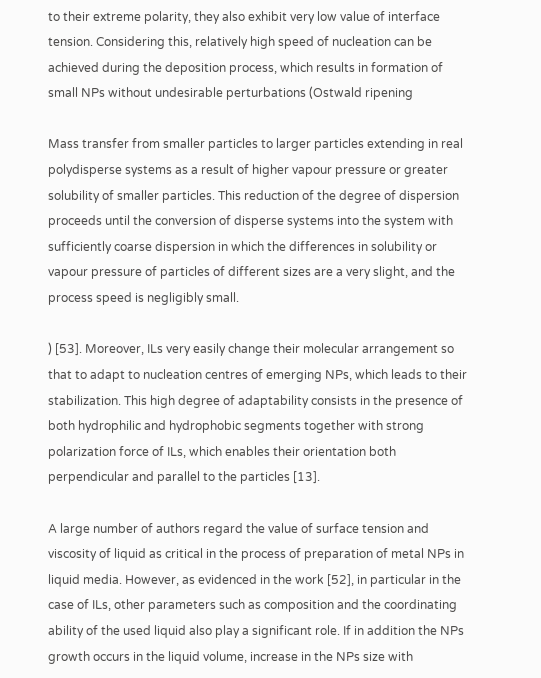to their extreme polarity, they also exhibit very low value of interface tension. Considering this, relatively high speed of nucleation can be achieved during the deposition process, which results in formation of small NPs without undesirable perturbations (Ostwald ripening

Mass transfer from smaller particles to larger particles extending in real polydisperse systems as a result of higher vapour pressure or greater solubility of smaller particles. This reduction of the degree of dispersion proceeds until the conversion of disperse systems into the system with sufficiently coarse dispersion in which the differences in solubility or vapour pressure of particles of different sizes are a very slight, and the process speed is negligibly small.

) [53]. Moreover, ILs very easily change their molecular arrangement so that to adapt to nucleation centres of emerging NPs, which leads to their stabilization. This high degree of adaptability consists in the presence of both hydrophilic and hydrophobic segments together with strong polarization force of ILs, which enables their orientation both perpendicular and parallel to the particles [13].

A large number of authors regard the value of surface tension and viscosity of liquid as critical in the process of preparation of metal NPs in liquid media. However, as evidenced in the work [52], in particular in the case of ILs, other parameters such as composition and the coordinating ability of the used liquid also play a significant role. If in addition the NPs growth occurs in the liquid volume, increase in the NPs size with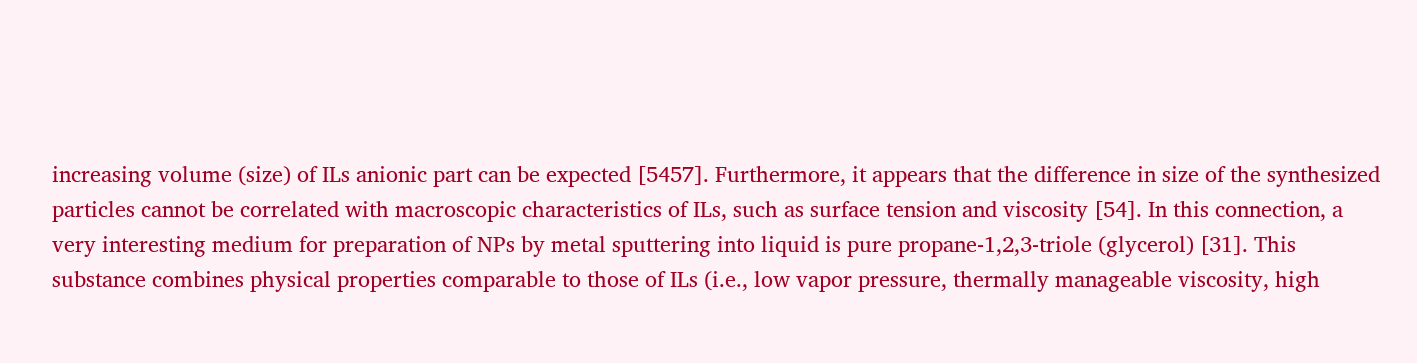increasing volume (size) of ILs anionic part can be expected [5457]. Furthermore, it appears that the difference in size of the synthesized particles cannot be correlated with macroscopic characteristics of ILs, such as surface tension and viscosity [54]. In this connection, a very interesting medium for preparation of NPs by metal sputtering into liquid is pure propane-1,2,3-triole (glycerol) [31]. This substance combines physical properties comparable to those of ILs (i.e., low vapor pressure, thermally manageable viscosity, high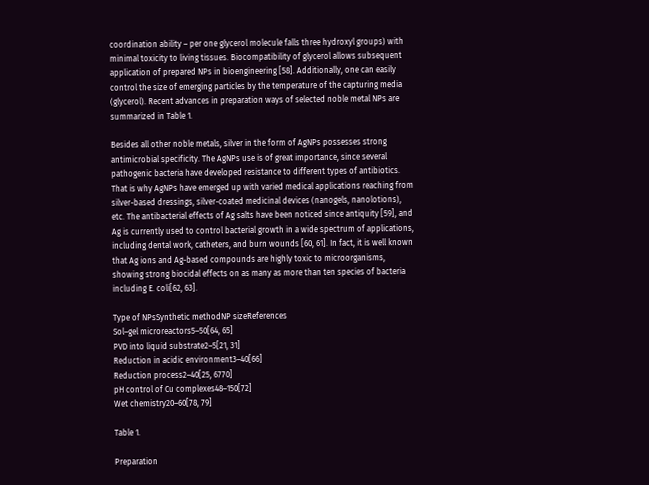coordination ability – per one glycerol molecule falls three hydroxyl groups) with minimal toxicity to living tissues. Biocompatibility of glycerol allows subsequent application of prepared NPs in bioengineering [58]. Additionally, one can easily control the size of emerging particles by the temperature of the capturing media (glycerol). Recent advances in preparation ways of selected noble metal NPs are summarized in Table 1.

Besides all other noble metals, silver in the form of AgNPs possesses strong antimicrobial specificity. The AgNPs use is of great importance, since several pathogenic bacteria have developed resistance to different types of antibiotics. That is why AgNPs have emerged up with varied medical applications reaching from silver-based dressings, silver-coated medicinal devices (nanogels, nanolotions), etc. The antibacterial effects of Ag salts have been noticed since antiquity [59], and Ag is currently used to control bacterial growth in a wide spectrum of applications, including dental work, catheters, and burn wounds [60, 61]. In fact, it is well known that Ag ions and Ag-based compounds are highly toxic to microorganisms, showing strong biocidal effects on as many as more than ten species of bacteria including E. coli[62, 63].

Type of NPsSynthetic methodNP sizeReferences
Sol–gel microreactors5–50[64, 65]
PVD into liquid substrate2–5[21, 31]
Reduction in acidic environment3–40[66]
Reduction process2–40[25, 6770]
pH control of Cu complexes48–150[72]
Wet chemistry20–60[78, 79]

Table 1.

Preparation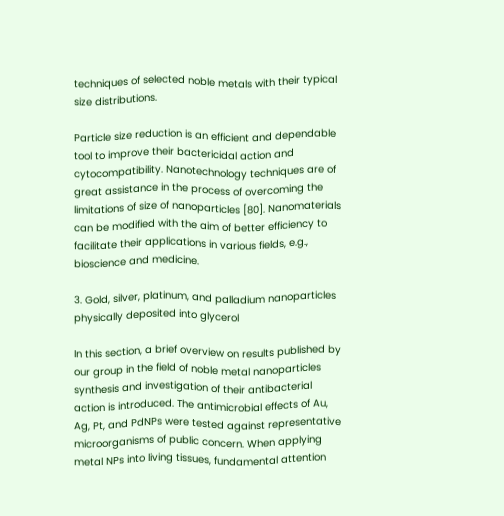techniques of selected noble metals with their typical size distributions.

Particle size reduction is an efficient and dependable tool to improve their bactericidal action and cytocompatibility. Nanotechnology techniques are of great assistance in the process of overcoming the limitations of size of nanoparticles [80]. Nanomaterials can be modified with the aim of better efficiency to facilitate their applications in various fields, e.g., bioscience and medicine.

3. Gold, silver, platinum, and palladium nanoparticles physically deposited into glycerol

In this section, a brief overview on results published by our group in the field of noble metal nanoparticles synthesis and investigation of their antibacterial action is introduced. The antimicrobial effects of Au, Ag, Pt, and PdNPs were tested against representative microorganisms of public concern. When applying metal NPs into living tissues, fundamental attention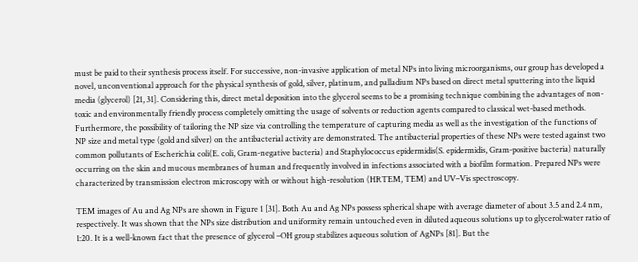must be paid to their synthesis process itself. For successive, non-invasive application of metal NPs into living microorganisms, our group has developed a novel, unconventional approach for the physical synthesis of gold, silver, platinum, and palladium NPs based on direct metal sputtering into the liquid media (glycerol) [21, 31]. Considering this, direct metal deposition into the glycerol seems to be a promising technique combining the advantages of non-toxic and environmentally friendly process completely omitting the usage of solvents or reduction agents compared to classical wet-based methods. Furthermore, the possibility of tailoring the NP size via controlling the temperature of capturing media as well as the investigation of the functions of NP size and metal type (gold and silver) on the antibacterial activity are demonstrated. The antibacterial properties of these NPs were tested against two common pollutants of Escherichia coli(E. coli, Gram-negative bacteria) and Staphylococcus epidermidis(S. epidermidis, Gram-positive bacteria) naturally occurring on the skin and mucous membranes of human and frequently involved in infections associated with a biofilm formation. Prepared NPs were characterized by transmission electron microscopy with or without high-resolution (HRTEM, TEM) and UV–Vis spectroscopy.

TEM images of Au and Ag NPs are shown in Figure 1 [31]. Both Au and Ag NPs possess spherical shape with average diameter of about 3.5 and 2.4 nm, respectively. It was shown that the NPs size distribution and uniformity remain untouched even in diluted aqueous solutions up to glycerol:water ratio of 1:20. It is a well-known fact that the presence of glycerol –OH group stabilizes aqueous solution of AgNPs [81]. But the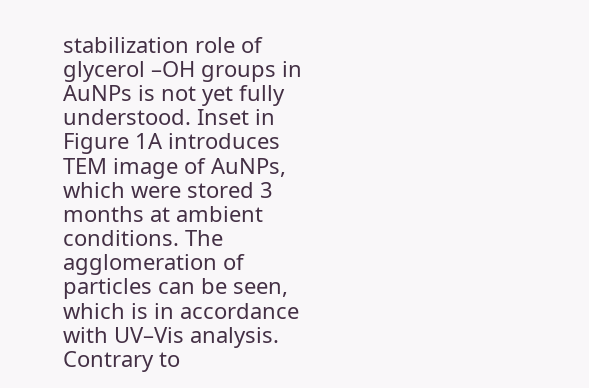stabilization role of glycerol –OH groups in AuNPs is not yet fully understood. Inset in Figure 1A introduces TEM image of AuNPs, which were stored 3 months at ambient conditions. The agglomeration of particles can be seen, which is in accordance with UV–Vis analysis. Contrary to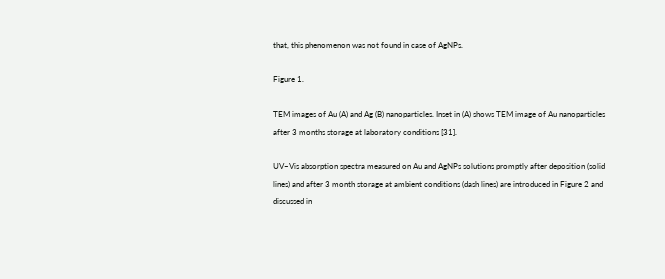that, this phenomenon was not found in case of AgNPs.

Figure 1.

TEM images of Au (A) and Ag (B) nanoparticles. Inset in (A) shows TEM image of Au nanoparticles after 3 months storage at laboratory conditions [31].

UV–Vis absorption spectra measured on Au and AgNPs solutions promptly after deposition (solid lines) and after 3 month storage at ambient conditions (dash lines) are introduced in Figure 2 and discussed in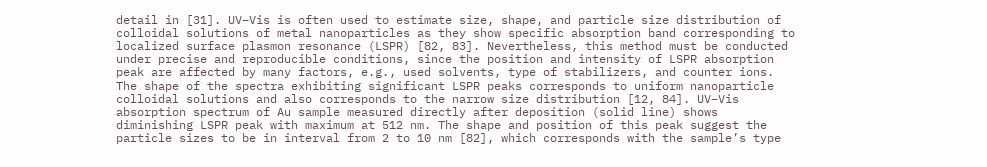detail in [31]. UV–Vis is often used to estimate size, shape, and particle size distribution of colloidal solutions of metal nanoparticles as they show specific absorption band corresponding to localized surface plasmon resonance (LSPR) [82, 83]. Nevertheless, this method must be conducted under precise and reproducible conditions, since the position and intensity of LSPR absorption peak are affected by many factors, e.g., used solvents, type of stabilizers, and counter ions. The shape of the spectra exhibiting significant LSPR peaks corresponds to uniform nanoparticle colloidal solutions and also corresponds to the narrow size distribution [12, 84]. UV–Vis absorption spectrum of Au sample measured directly after deposition (solid line) shows diminishing LSPR peak with maximum at 512 nm. The shape and position of this peak suggest the particle sizes to be in interval from 2 to 10 nm [82], which corresponds with the sample’s type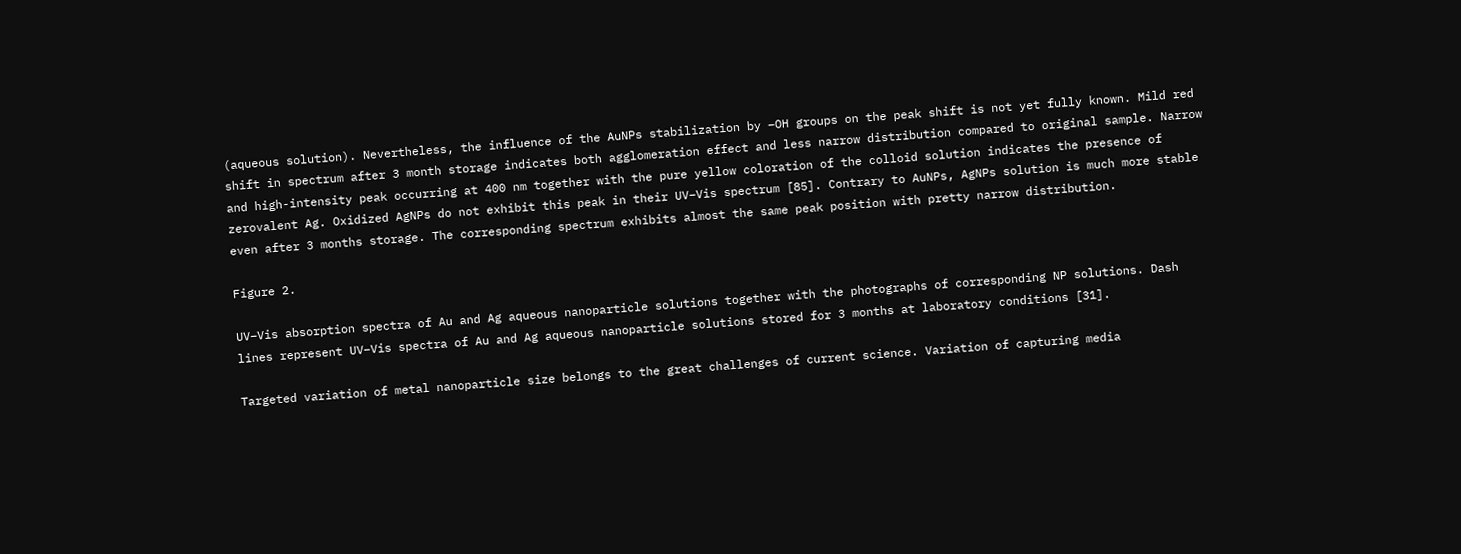(aqueous solution). Nevertheless, the influence of the AuNPs stabilization by –OH groups on the peak shift is not yet fully known. Mild red shift in spectrum after 3 month storage indicates both agglomeration effect and less narrow distribution compared to original sample. Narrow and high-intensity peak occurring at 400 nm together with the pure yellow coloration of the colloid solution indicates the presence of zerovalent Ag. Oxidized AgNPs do not exhibit this peak in their UV–Vis spectrum [85]. Contrary to AuNPs, AgNPs solution is much more stable even after 3 months storage. The corresponding spectrum exhibits almost the same peak position with pretty narrow distribution.

Figure 2.

UV–Vis absorption spectra of Au and Ag aqueous nanoparticle solutions together with the photographs of corresponding NP solutions. Dash lines represent UV–Vis spectra of Au and Ag aqueous nanoparticle solutions stored for 3 months at laboratory conditions [31].

Targeted variation of metal nanoparticle size belongs to the great challenges of current science. Variation of capturing media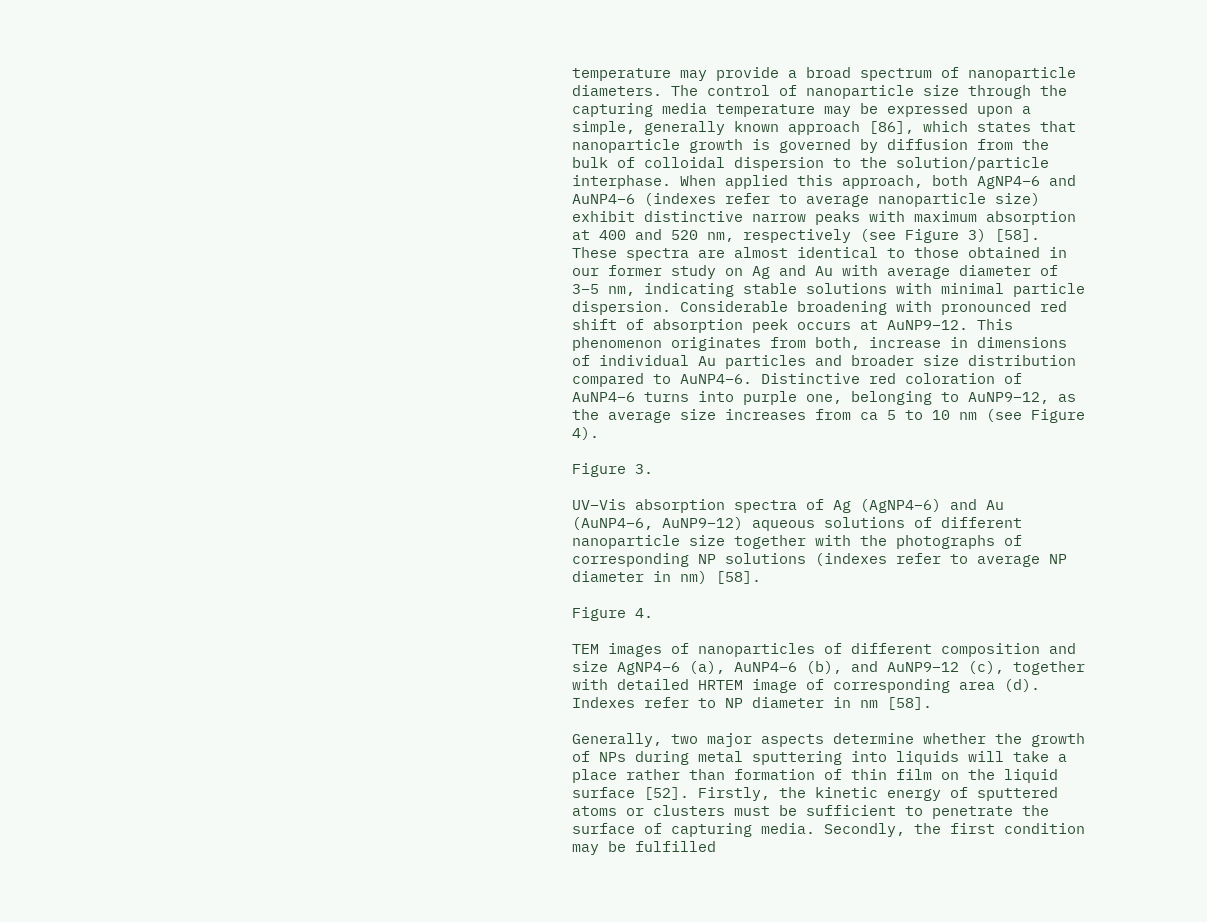temperature may provide a broad spectrum of nanoparticle diameters. The control of nanoparticle size through the capturing media temperature may be expressed upon a simple, generally known approach [86], which states that nanoparticle growth is governed by diffusion from the bulk of colloidal dispersion to the solution/particle interphase. When applied this approach, both AgNP4–6 and AuNP4–6 (indexes refer to average nanoparticle size) exhibit distinctive narrow peaks with maximum absorption at 400 and 520 nm, respectively (see Figure 3) [58]. These spectra are almost identical to those obtained in our former study on Ag and Au with average diameter of 3–5 nm, indicating stable solutions with minimal particle dispersion. Considerable broadening with pronounced red shift of absorption peek occurs at AuNP9–12. This phenomenon originates from both, increase in dimensions of individual Au particles and broader size distribution compared to AuNP4–6. Distinctive red coloration of AuNP4–6 turns into purple one, belonging to AuNP9–12, as the average size increases from ca 5 to 10 nm (see Figure 4).

Figure 3.

UV–Vis absorption spectra of Ag (AgNP4–6) and Au (AuNP4–6, AuNP9–12) aqueous solutions of different nanoparticle size together with the photographs of corresponding NP solutions (indexes refer to average NP diameter in nm) [58].

Figure 4.

TEM images of nanoparticles of different composition and size AgNP4–6 (a), AuNP4–6 (b), and AuNP9–12 (c), together with detailed HRTEM image of corresponding area (d). Indexes refer to NP diameter in nm [58].

Generally, two major aspects determine whether the growth of NPs during metal sputtering into liquids will take a place rather than formation of thin film on the liquid surface [52]. Firstly, the kinetic energy of sputtered atoms or clusters must be sufficient to penetrate the surface of capturing media. Secondly, the first condition may be fulfilled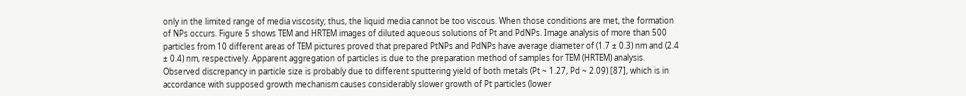only in the limited range of media viscosity; thus, the liquid media cannot be too viscous. When those conditions are met, the formation of NPs occurs. Figure 5 shows TEM and HRTEM images of diluted aqueous solutions of Pt and PdNPs. Image analysis of more than 500 particles from 10 different areas of TEM pictures proved that prepared PtNPs and PdNPs have average diameter of (1.7 ± 0.3) nm and (2.4 ± 0.4) nm, respectively. Apparent aggregation of particles is due to the preparation method of samples for TEM (HRTEM) analysis. Observed discrepancy in particle size is probably due to different sputtering yield of both metals (Pt ~ 1.27, Pd ~ 2.09) [87], which is in accordance with supposed growth mechanism causes considerably slower growth of Pt particles (lower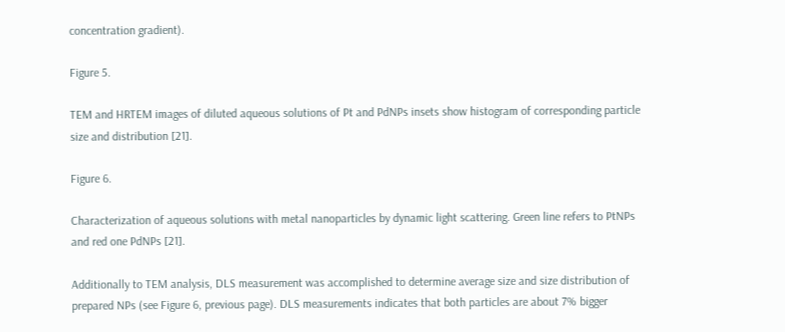concentration gradient).

Figure 5.

TEM and HRTEM images of diluted aqueous solutions of Pt and PdNPs insets show histogram of corresponding particle size and distribution [21].

Figure 6.

Characterization of aqueous solutions with metal nanoparticles by dynamic light scattering. Green line refers to PtNPs and red one PdNPs [21].

Additionally to TEM analysis, DLS measurement was accomplished to determine average size and size distribution of prepared NPs (see Figure 6, previous page). DLS measurements indicates that both particles are about 7% bigger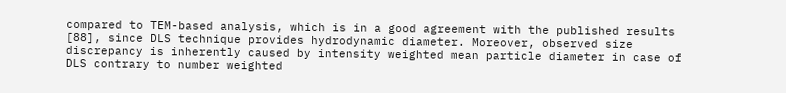compared to TEM-based analysis, which is in a good agreement with the published results [88], since DLS technique provides hydrodynamic diameter. Moreover, observed size discrepancy is inherently caused by intensity weighted mean particle diameter in case of DLS contrary to number weighted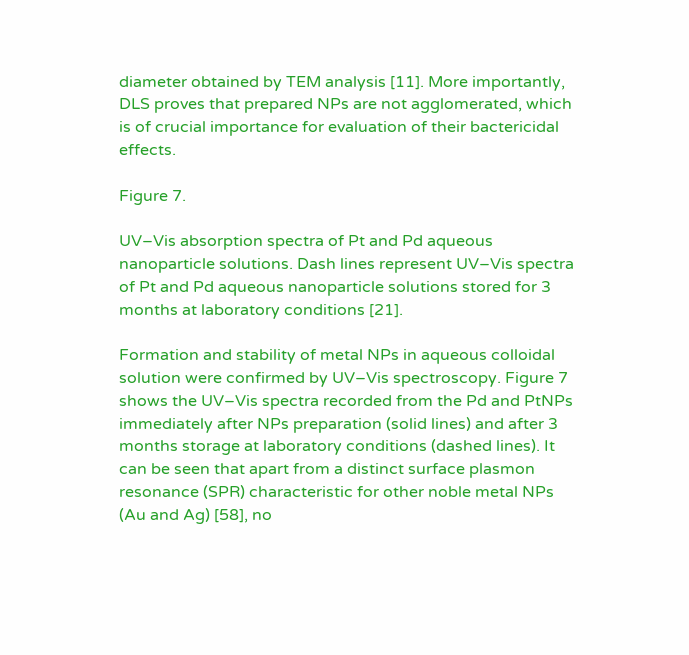diameter obtained by TEM analysis [11]. More importantly, DLS proves that prepared NPs are not agglomerated, which is of crucial importance for evaluation of their bactericidal effects.

Figure 7.

UV–Vis absorption spectra of Pt and Pd aqueous nanoparticle solutions. Dash lines represent UV–Vis spectra of Pt and Pd aqueous nanoparticle solutions stored for 3 months at laboratory conditions [21].

Formation and stability of metal NPs in aqueous colloidal solution were confirmed by UV–Vis spectroscopy. Figure 7 shows the UV–Vis spectra recorded from the Pd and PtNPs immediately after NPs preparation (solid lines) and after 3 months storage at laboratory conditions (dashed lines). It can be seen that apart from a distinct surface plasmon resonance (SPR) characteristic for other noble metal NPs (Au and Ag) [58], no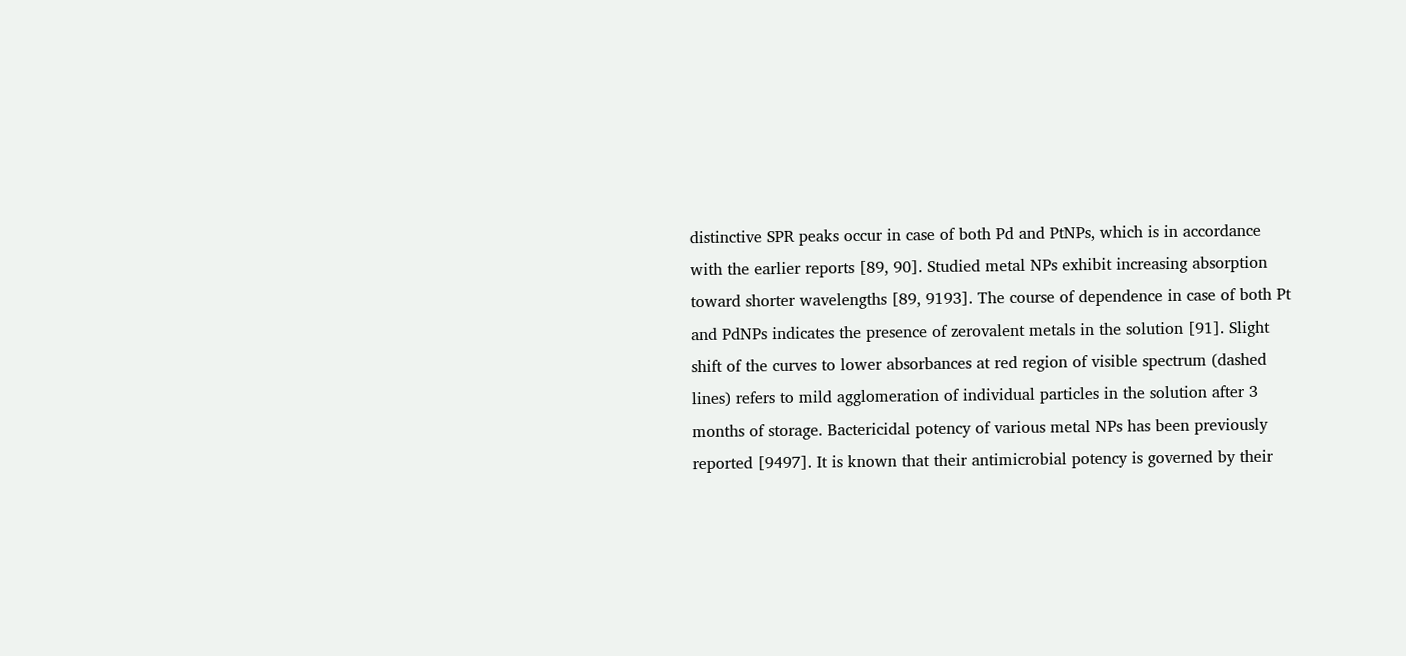distinctive SPR peaks occur in case of both Pd and PtNPs, which is in accordance with the earlier reports [89, 90]. Studied metal NPs exhibit increasing absorption toward shorter wavelengths [89, 9193]. The course of dependence in case of both Pt and PdNPs indicates the presence of zerovalent metals in the solution [91]. Slight shift of the curves to lower absorbances at red region of visible spectrum (dashed lines) refers to mild agglomeration of individual particles in the solution after 3 months of storage. Bactericidal potency of various metal NPs has been previously reported [9497]. It is known that their antimicrobial potency is governed by their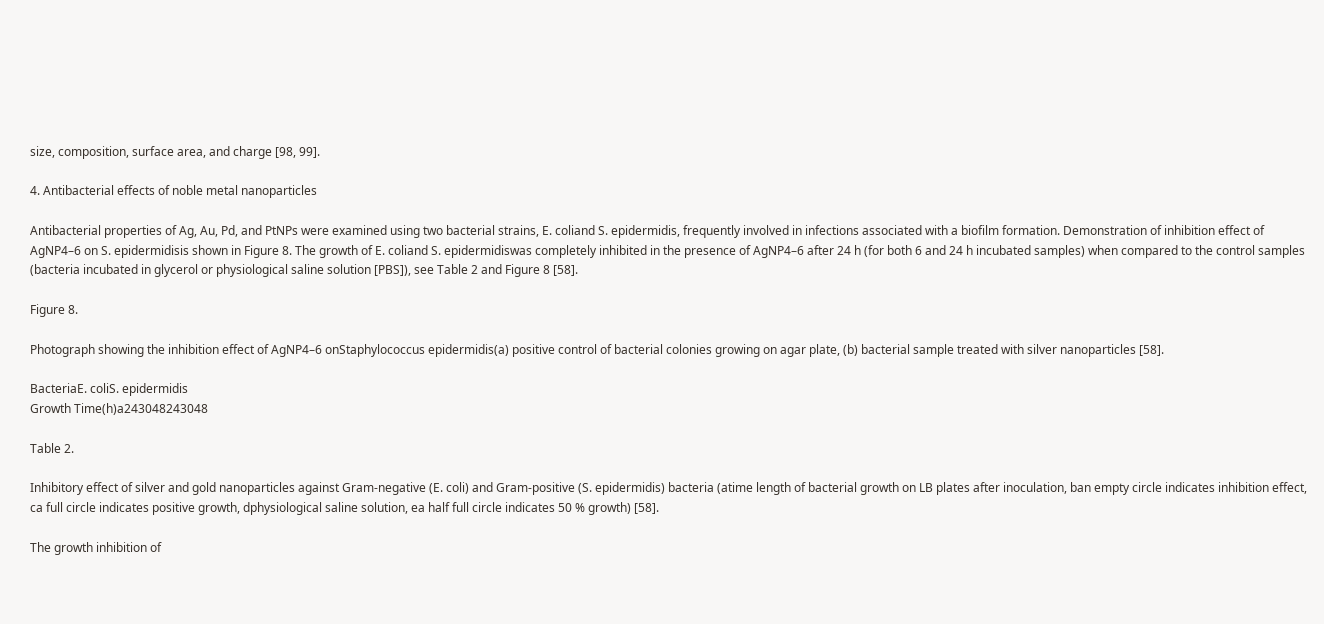size, composition, surface area, and charge [98, 99].

4. Antibacterial effects of noble metal nanoparticles

Antibacterial properties of Ag, Au, Pd, and PtNPs were examined using two bacterial strains, E. coliand S. epidermidis, frequently involved in infections associated with a biofilm formation. Demonstration of inhibition effect of AgNP4–6 on S. epidermidisis shown in Figure 8. The growth of E. coliand S. epidermidiswas completely inhibited in the presence of AgNP4–6 after 24 h (for both 6 and 24 h incubated samples) when compared to the control samples (bacteria incubated in glycerol or physiological saline solution [PBS]), see Table 2 and Figure 8 [58].

Figure 8.

Photograph showing the inhibition effect of AgNP4–6 onStaphylococcus epidermidis(a) positive control of bacterial colonies growing on agar plate, (b) bacterial sample treated with silver nanoparticles [58].

BacteriaE. coliS. epidermidis
Growth Time(h)a243048243048

Table 2.

Inhibitory effect of silver and gold nanoparticles against Gram-negative (E. coli) and Gram-positive (S. epidermidis) bacteria (atime length of bacterial growth on LB plates after inoculation, ban empty circle indicates inhibition effect, ca full circle indicates positive growth, dphysiological saline solution, ea half full circle indicates 50 % growth) [58].

The growth inhibition of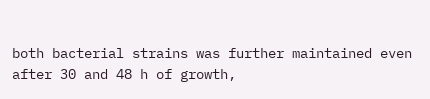both bacterial strains was further maintained even after 30 and 48 h of growth,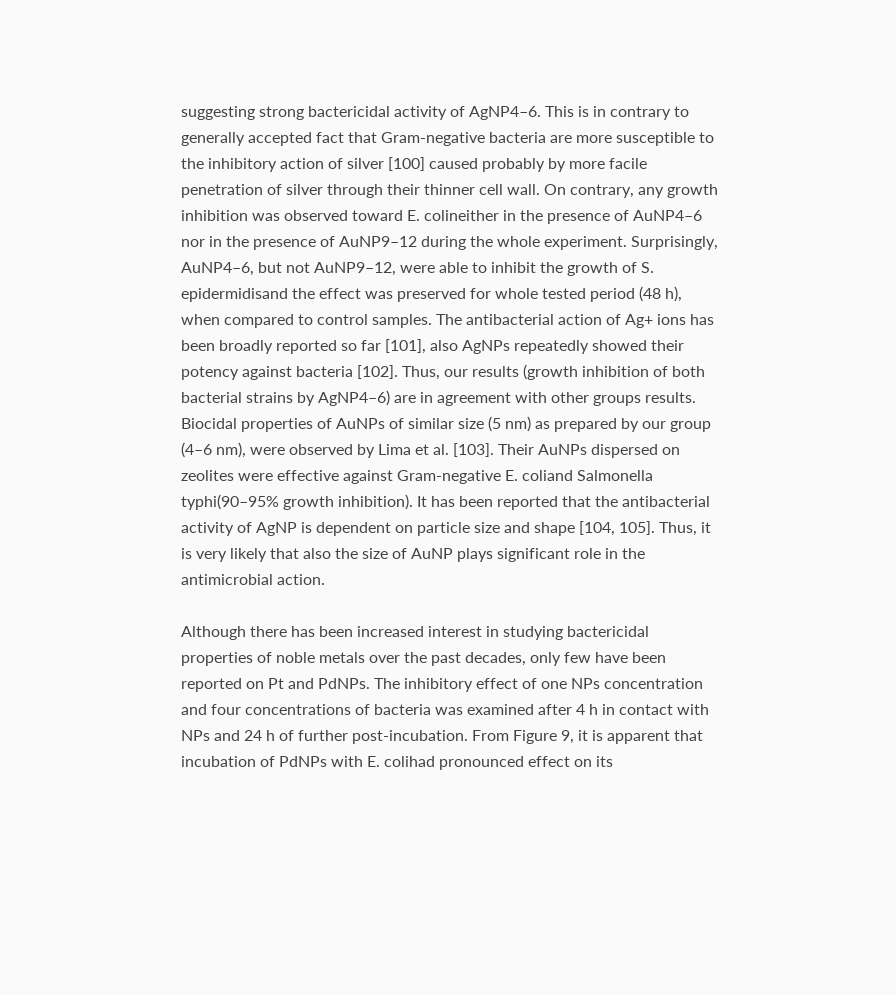suggesting strong bactericidal activity of AgNP4–6. This is in contrary to generally accepted fact that Gram-negative bacteria are more susceptible to the inhibitory action of silver [100] caused probably by more facile penetration of silver through their thinner cell wall. On contrary, any growth inhibition was observed toward E. colineither in the presence of AuNP4–6 nor in the presence of AuNP9–12 during the whole experiment. Surprisingly, AuNP4–6, but not AuNP9–12, were able to inhibit the growth of S. epidermidisand the effect was preserved for whole tested period (48 h), when compared to control samples. The antibacterial action of Ag+ ions has been broadly reported so far [101], also AgNPs repeatedly showed their potency against bacteria [102]. Thus, our results (growth inhibition of both bacterial strains by AgNP4–6) are in agreement with other groups results. Biocidal properties of AuNPs of similar size (5 nm) as prepared by our group (4–6 nm), were observed by Lima et al. [103]. Their AuNPs dispersed on zeolites were effective against Gram-negative E. coliand Salmonella typhi(90–95% growth inhibition). It has been reported that the antibacterial activity of AgNP is dependent on particle size and shape [104, 105]. Thus, it is very likely that also the size of AuNP plays significant role in the antimicrobial action.

Although there has been increased interest in studying bactericidal properties of noble metals over the past decades, only few have been reported on Pt and PdNPs. The inhibitory effect of one NPs concentration and four concentrations of bacteria was examined after 4 h in contact with NPs and 24 h of further post-incubation. From Figure 9, it is apparent that incubation of PdNPs with E. colihad pronounced effect on its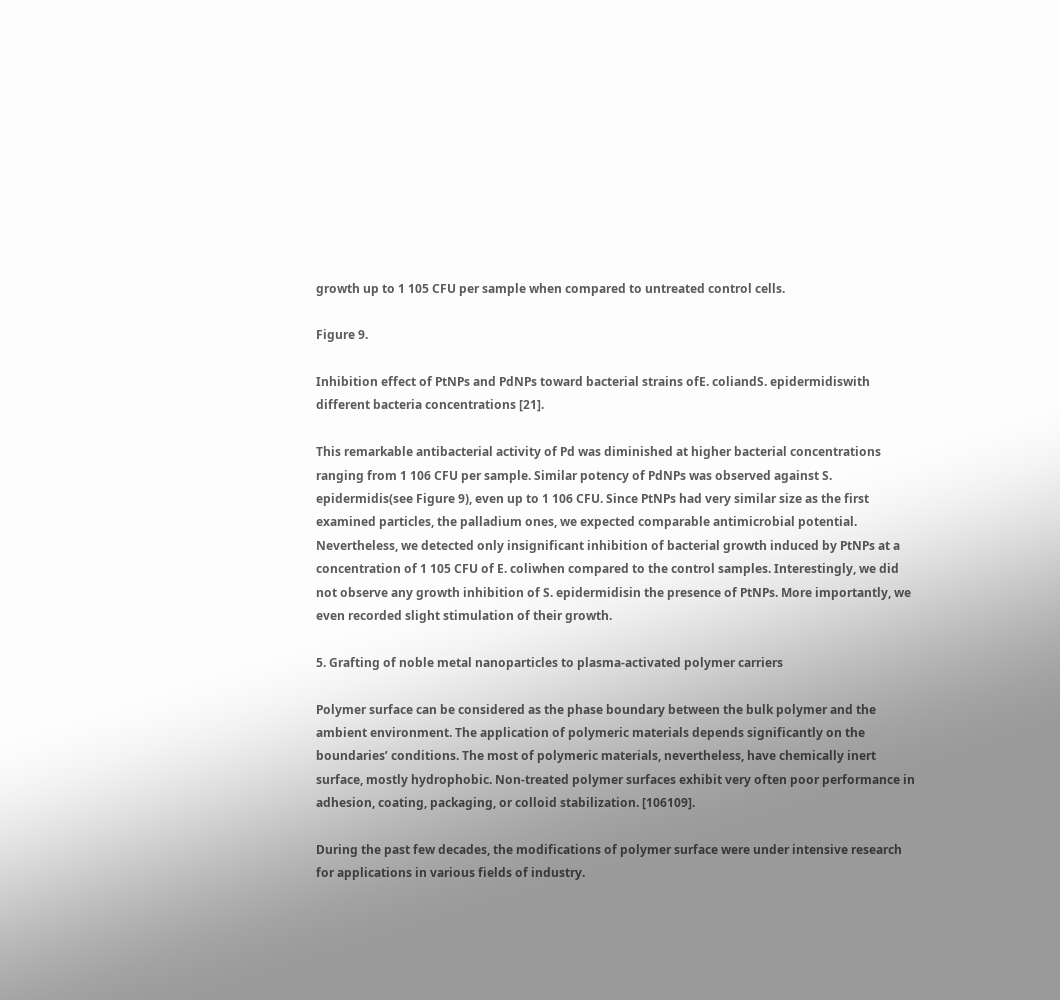growth up to 1 105 CFU per sample when compared to untreated control cells.

Figure 9.

Inhibition effect of PtNPs and PdNPs toward bacterial strains ofE. coliandS. epidermidiswith different bacteria concentrations [21].

This remarkable antibacterial activity of Pd was diminished at higher bacterial concentrations ranging from 1 106 CFU per sample. Similar potency of PdNPs was observed against S. epidermidis(see Figure 9), even up to 1 106 CFU. Since PtNPs had very similar size as the first examined particles, the palladium ones, we expected comparable antimicrobial potential. Nevertheless, we detected only insignificant inhibition of bacterial growth induced by PtNPs at a concentration of 1 105 CFU of E. coliwhen compared to the control samples. Interestingly, we did not observe any growth inhibition of S. epidermidisin the presence of PtNPs. More importantly, we even recorded slight stimulation of their growth.

5. Grafting of noble metal nanoparticles to plasma-activated polymer carriers

Polymer surface can be considered as the phase boundary between the bulk polymer and the ambient environment. The application of polymeric materials depends significantly on the boundaries’ conditions. The most of polymeric materials, nevertheless, have chemically inert surface, mostly hydrophobic. Non-treated polymer surfaces exhibit very often poor performance in adhesion, coating, packaging, or colloid stabilization. [106109].

During the past few decades, the modifications of polymer surface were under intensive research for applications in various fields of industry.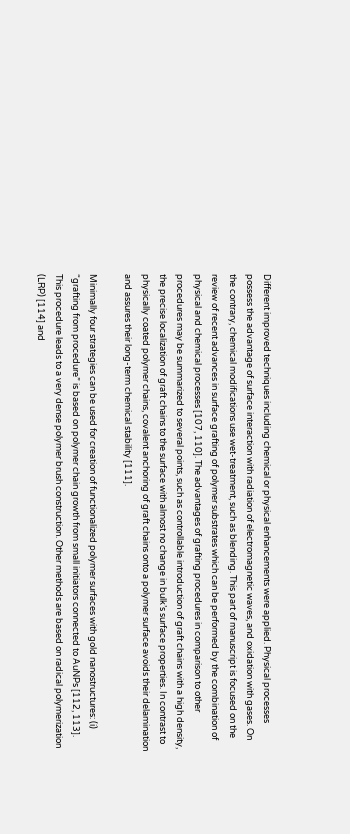Different improved techniques including chemical or physical enhancements were applied. Physical processes possess the advantage of surface interaction with radiation of electromagnetic waves, and oxidation with gases. On the contrary, chemical modifications use wet-treatment, such as blending. This part of manuscript is focused on the review of recent advances in surface grafting of polymer substrates which can be performed by the combination of physical and chemical processes [107, 110]. The advantages of grafting procedures in comparison to other procedures may be summarized to several points, such as controllable introduction of graft chains with a high density, the precise localization of graft chains to the surface with almost no change in bulk’s surface properties. In contrast to physically coated polymer chains, covalent anchoring of graft chains onto a polymer surface avoids their delamination and assures their long-term chemical stability [111].

Minimally four strategies can be used for creation of functionalized polymer surfaces with gold nanostructures: (i) “grafting from procedure” is based on polymer chain growth from small initiators connected to AuNPs [112, 113]. This procedure leads to a very dense polymer brush construction. Other methods are based on radical polymerization (LRP) [114] and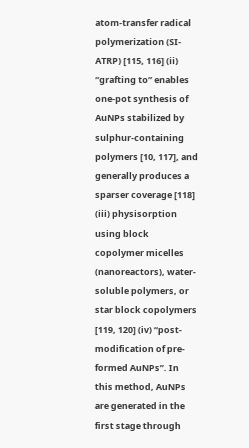atom-transfer radical polymerization (SI-ATRP) [115, 116] (ii) “grafting to” enables one-pot synthesis of AuNPs stabilized by sulphur-containing polymers [10, 117], and generally produces a sparser coverage [118] (iii) physisorption using block copolymer micelles (nanoreactors), water-soluble polymers, or star block copolymers [119, 120] (iv) “post-modification of pre-formed AuNPs”. In this method, AuNPs are generated in the first stage through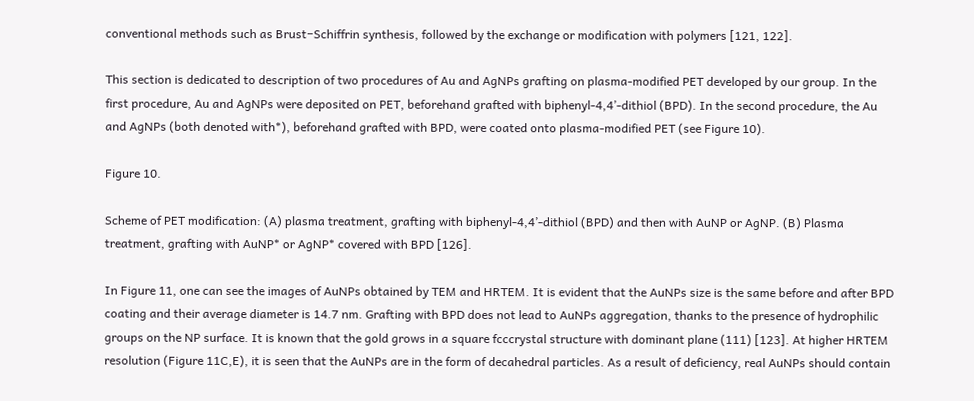conventional methods such as Brust−Schiffrin synthesis, followed by the exchange or modification with polymers [121, 122].

This section is dedicated to description of two procedures of Au and AgNPs grafting on plasma-modified PET developed by our group. In the first procedure, Au and AgNPs were deposited on PET, beforehand grafted with biphenyl-4,4’-dithiol (BPD). In the second procedure, the Au and AgNPs (both denoted with*), beforehand grafted with BPD, were coated onto plasma-modified PET (see Figure 10).

Figure 10.

Scheme of PET modification: (A) plasma treatment, grafting with biphenyl-4,4’-dithiol (BPD) and then with AuNP or AgNP. (B) Plasma treatment, grafting with AuNP* or AgNP* covered with BPD [126].

In Figure 11, one can see the images of AuNPs obtained by TEM and HRTEM. It is evident that the AuNPs size is the same before and after BPD coating and their average diameter is 14.7 nm. Grafting with BPD does not lead to AuNPs aggregation, thanks to the presence of hydrophilic groups on the NP surface. It is known that the gold grows in a square fcccrystal structure with dominant plane (111) [123]. At higher HRTEM resolution (Figure 11C,E), it is seen that the AuNPs are in the form of decahedral particles. As a result of deficiency, real AuNPs should contain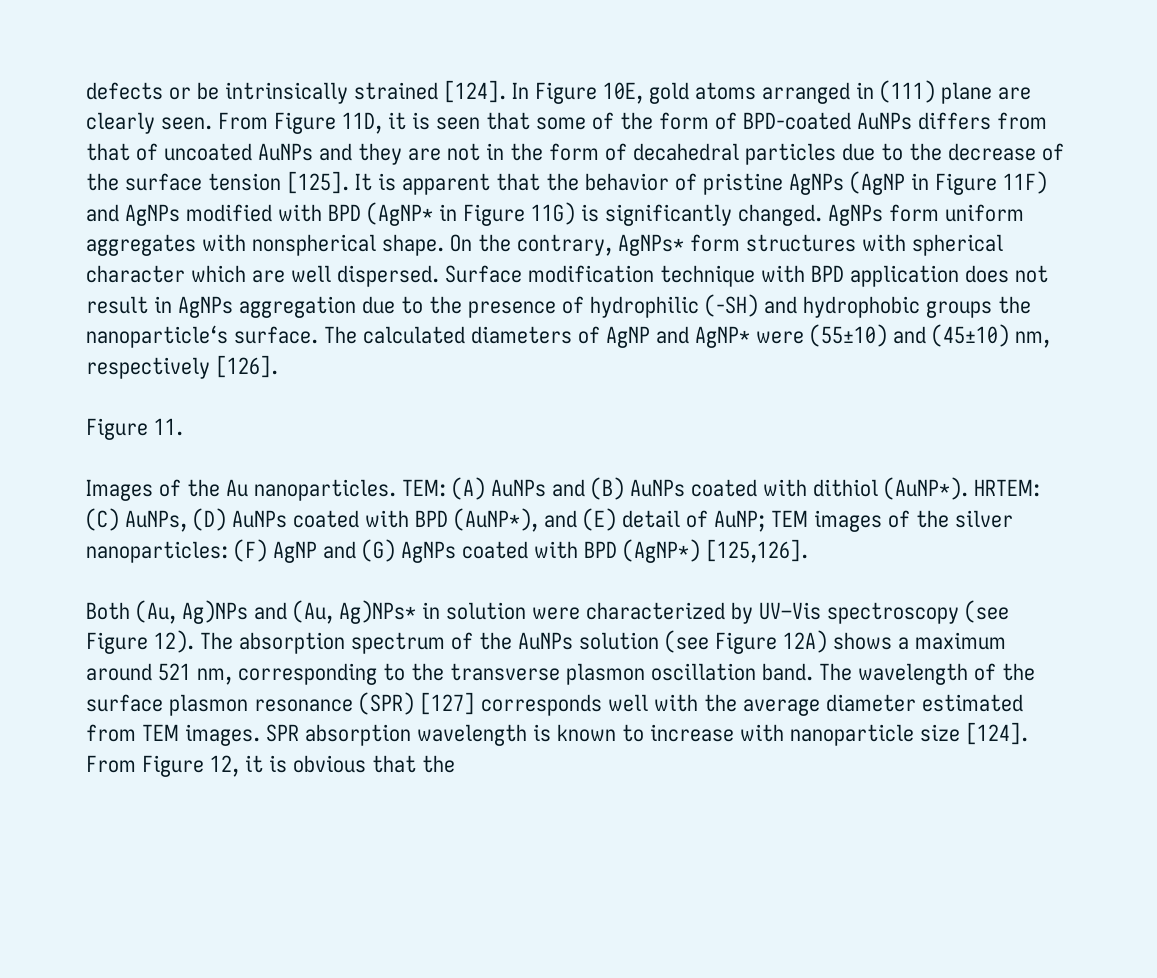defects or be intrinsically strained [124]. In Figure 10E, gold atoms arranged in (111) plane are clearly seen. From Figure 11D, it is seen that some of the form of BPD-coated AuNPs differs from that of uncoated AuNPs and they are not in the form of decahedral particles due to the decrease of the surface tension [125]. It is apparent that the behavior of pristine AgNPs (AgNP in Figure 11F) and AgNPs modified with BPD (AgNP* in Figure 11G) is significantly changed. AgNPs form uniform aggregates with nonspherical shape. On the contrary, AgNPs* form structures with spherical character which are well dispersed. Surface modification technique with BPD application does not result in AgNPs aggregation due to the presence of hydrophilic (-SH) and hydrophobic groups the nanoparticle‘s surface. The calculated diameters of AgNP and AgNP* were (55±10) and (45±10) nm, respectively [126].

Figure 11.

Images of the Au nanoparticles. TEM: (A) AuNPs and (B) AuNPs coated with dithiol (AuNP*). HRTEM: (C) AuNPs, (D) AuNPs coated with BPD (AuNP*), and (E) detail of AuNP; TEM images of the silver nanoparticles: (F) AgNP and (G) AgNPs coated with BPD (AgNP*) [125,126].

Both (Au, Ag)NPs and (Au, Ag)NPs* in solution were characterized by UV–Vis spectroscopy (see Figure 12). The absorption spectrum of the AuNPs solution (see Figure 12A) shows a maximum around 521 nm, corresponding to the transverse plasmon oscillation band. The wavelength of the surface plasmon resonance (SPR) [127] corresponds well with the average diameter estimated from TEM images. SPR absorption wavelength is known to increase with nanoparticle size [124]. From Figure 12, it is obvious that the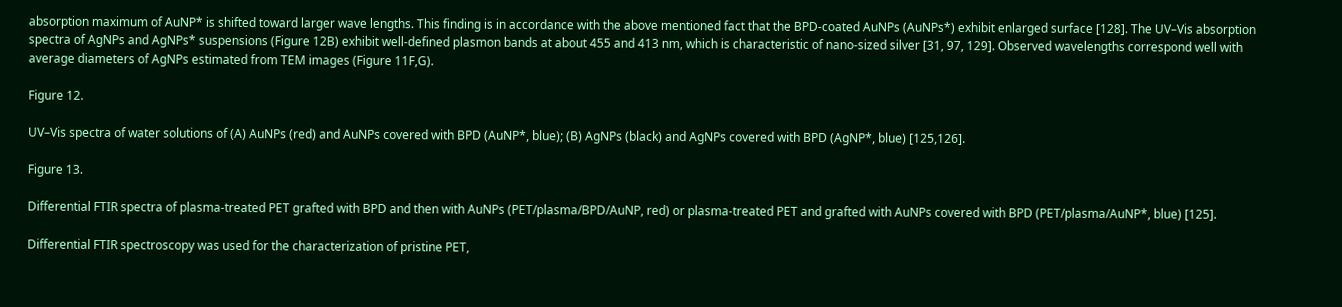absorption maximum of AuNP* is shifted toward larger wave lengths. This finding is in accordance with the above mentioned fact that the BPD-coated AuNPs (AuNPs*) exhibit enlarged surface [128]. The UV–Vis absorption spectra of AgNPs and AgNPs* suspensions (Figure 12B) exhibit well-defined plasmon bands at about 455 and 413 nm, which is characteristic of nano-sized silver [31, 97, 129]. Observed wavelengths correspond well with average diameters of AgNPs estimated from TEM images (Figure 11F,G).

Figure 12.

UV–Vis spectra of water solutions of (A) AuNPs (red) and AuNPs covered with BPD (AuNP*, blue); (B) AgNPs (black) and AgNPs covered with BPD (AgNP*, blue) [125,126].

Figure 13.

Differential FTIR spectra of plasma-treated PET grafted with BPD and then with AuNPs (PET/plasma/BPD/AuNP, red) or plasma-treated PET and grafted with AuNPs covered with BPD (PET/plasma/AuNP*, blue) [125].

Differential FTIR spectroscopy was used for the characterization of pristine PET,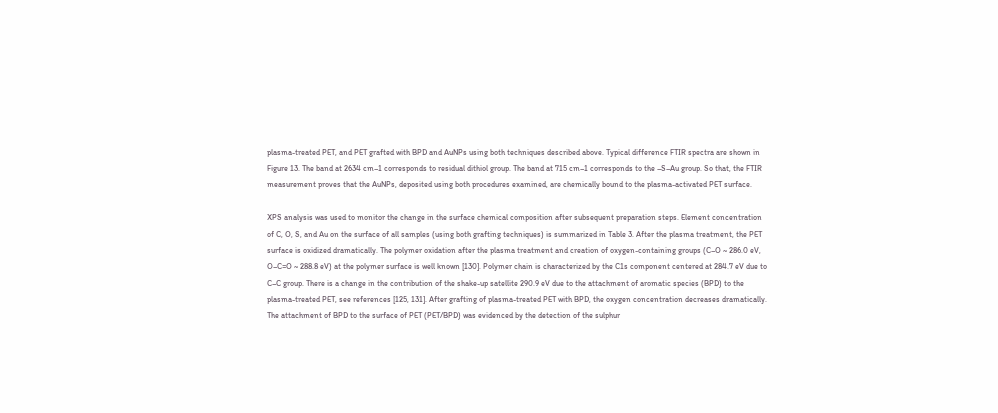plasma-treated PET, and PET grafted with BPD and AuNPs using both techniques described above. Typical difference FTIR spectra are shown in Figure 13. The band at 2634 cm–1 corresponds to residual dithiol group. The band at 715 cm–1 corresponds to the –S–Au group. So that, the FTIR measurement proves that the AuNPs, deposited using both procedures examined, are chemically bound to the plasma-activated PET surface.

XPS analysis was used to monitor the change in the surface chemical composition after subsequent preparation steps. Element concentration of C, O, S, and Au on the surface of all samples (using both grafting techniques) is summarized in Table 3. After the plasma treatment, the PET surface is oxidized dramatically. The polymer oxidation after the plasma treatment and creation of oxygen-containing groups (C–O ~ 286.0 eV, O–C=O ~ 288.8 eV) at the polymer surface is well known [130]. Polymer chain is characterized by the C1s component centered at 284.7 eV due to C–C group. There is a change in the contribution of the shake-up satellite 290.9 eV due to the attachment of aromatic species (BPD) to the plasma-treated PET, see references [125, 131]. After grafting of plasma-treated PET with BPD, the oxygen concentration decreases dramatically. The attachment of BPD to the surface of PET (PET/BPD) was evidenced by the detection of the sulphur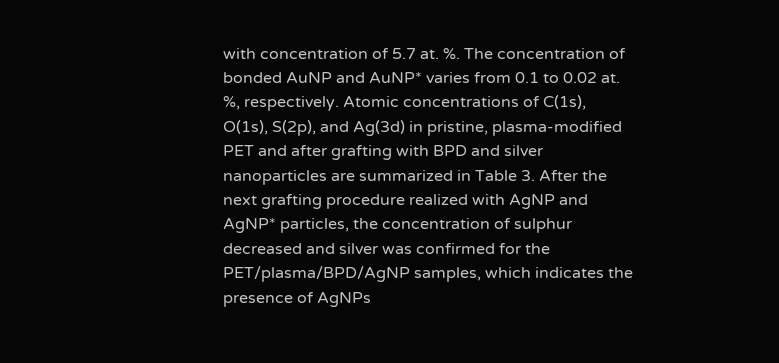with concentration of 5.7 at. %. The concentration of bonded AuNP and AuNP* varies from 0.1 to 0.02 at. %, respectively. Atomic concentrations of C(1s), O(1s), S(2p), and Ag(3d) in pristine, plasma-modified PET and after grafting with BPD and silver nanoparticles are summarized in Table 3. After the next grafting procedure realized with AgNP and AgNP* particles, the concentration of sulphur decreased and silver was confirmed for the PET/plasma/BPD/AgNP samples, which indicates the presence of AgNPs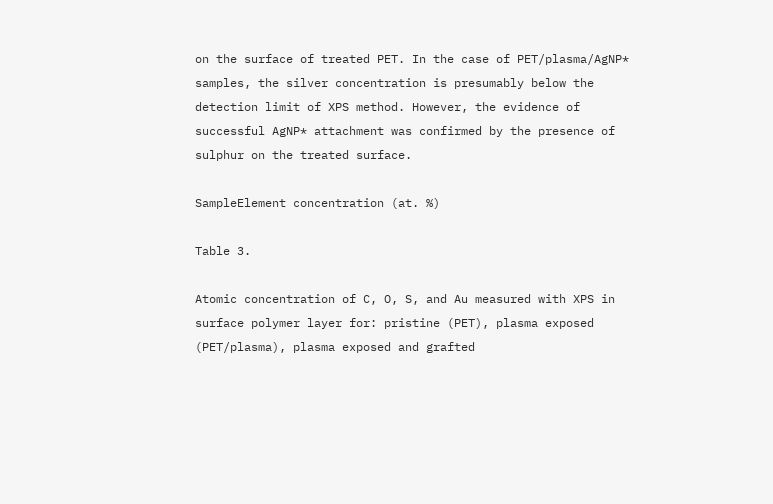on the surface of treated PET. In the case of PET/plasma/AgNP* samples, the silver concentration is presumably below the detection limit of XPS method. However, the evidence of successful AgNP* attachment was confirmed by the presence of sulphur on the treated surface.

SampleElement concentration (at. %)

Table 3.

Atomic concentration of C, O, S, and Au measured with XPS in surface polymer layer for: pristine (PET), plasma exposed (PET/plasma), plasma exposed and grafted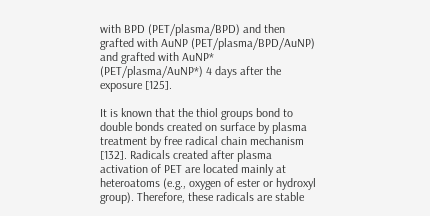with BPD (PET/plasma/BPD) and then grafted with AuNP (PET/plasma/BPD/AuNP) and grafted with AuNP* (PET/plasma/AuNP*) 4 days after the exposure [125].

It is known that the thiol groups bond to double bonds created on surface by plasma treatment by free radical chain mechanism [132]. Radicals created after plasma activation of PET are located mainly at heteroatoms (e.g., oxygen of ester or hydroxyl group). Therefore, these radicals are stable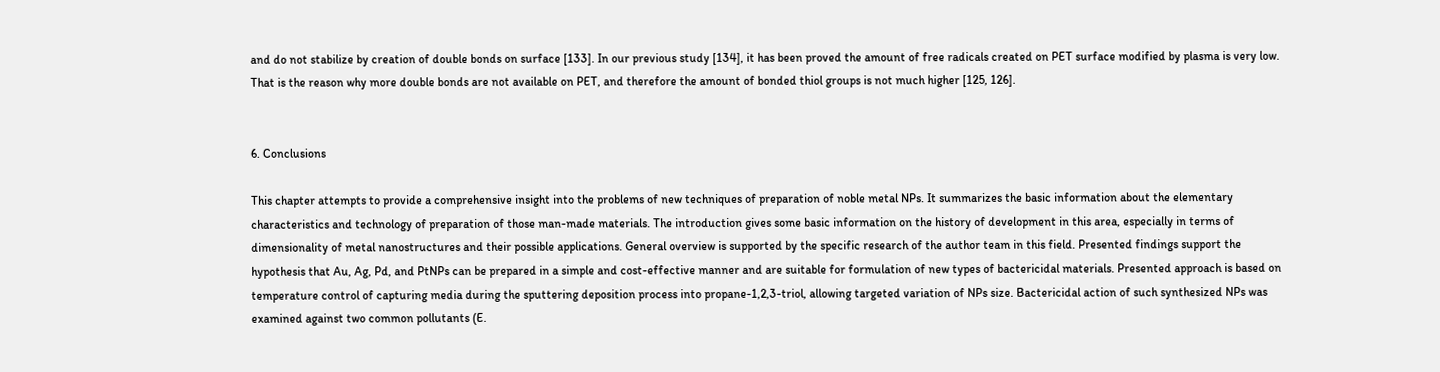and do not stabilize by creation of double bonds on surface [133]. In our previous study [134], it has been proved the amount of free radicals created on PET surface modified by plasma is very low. That is the reason why more double bonds are not available on PET, and therefore the amount of bonded thiol groups is not much higher [125, 126].


6. Conclusions

This chapter attempts to provide a comprehensive insight into the problems of new techniques of preparation of noble metal NPs. It summarizes the basic information about the elementary characteristics and technology of preparation of those man-made materials. The introduction gives some basic information on the history of development in this area, especially in terms of dimensionality of metal nanostructures and their possible applications. General overview is supported by the specific research of the author team in this field. Presented findings support the hypothesis that Au, Ag, Pd, and PtNPs can be prepared in a simple and cost-effective manner and are suitable for formulation of new types of bactericidal materials. Presented approach is based on temperature control of capturing media during the sputtering deposition process into propane-1,2,3-triol, allowing targeted variation of NPs size. Bactericidal action of such synthesized NPs was examined against two common pollutants (E.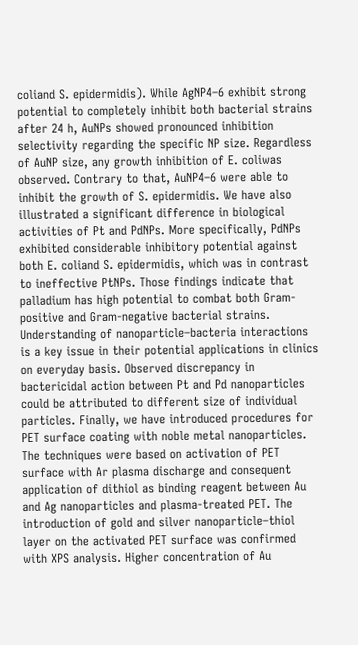coliand S. epidermidis). While AgNP4–6 exhibit strong potential to completely inhibit both bacterial strains after 24 h, AuNPs showed pronounced inhibition selectivity regarding the specific NP size. Regardless of AuNP size, any growth inhibition of E. coliwas observed. Contrary to that, AuNP4–6 were able to inhibit the growth of S. epidermidis. We have also illustrated a significant difference in biological activities of Pt and PdNPs. More specifically, PdNPs exhibited considerable inhibitory potential against both E. coliand S. epidermidis, which was in contrast to ineffective PtNPs. Those findings indicate that palladium has high potential to combat both Gram-positive and Gram-negative bacterial strains. Understanding of nanoparticle–bacteria interactions is a key issue in their potential applications in clinics on everyday basis. Observed discrepancy in bactericidal action between Pt and Pd nanoparticles could be attributed to different size of individual particles. Finally, we have introduced procedures for PET surface coating with noble metal nanoparticles. The techniques were based on activation of PET surface with Ar plasma discharge and consequent application of dithiol as binding reagent between Au and Ag nanoparticles and plasma-treated PET. The introduction of gold and silver nanoparticle–thiol layer on the activated PET surface was confirmed with XPS analysis. Higher concentration of Au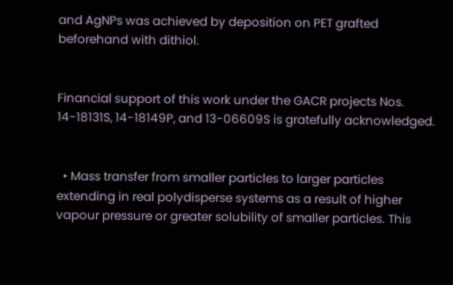and AgNPs was achieved by deposition on PET grafted beforehand with dithiol.


Financial support of this work under the GACR projects Nos. 14-18131S, 14-18149P, and 13-06609S is gratefully acknowledged.


  • Mass transfer from smaller particles to larger particles extending in real polydisperse systems as a result of higher vapour pressure or greater solubility of smaller particles. This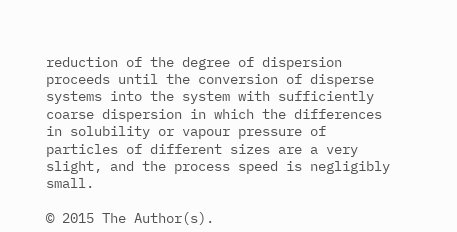reduction of the degree of dispersion proceeds until the conversion of disperse systems into the system with sufficiently coarse dispersion in which the differences in solubility or vapour pressure of particles of different sizes are a very slight, and the process speed is negligibly small.

© 2015 The Author(s).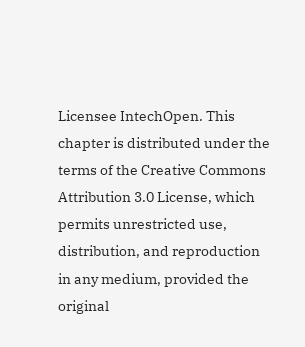Licensee IntechOpen. This chapter is distributed under the terms of the Creative Commons Attribution 3.0 License, which permits unrestricted use, distribution, and reproduction in any medium, provided the original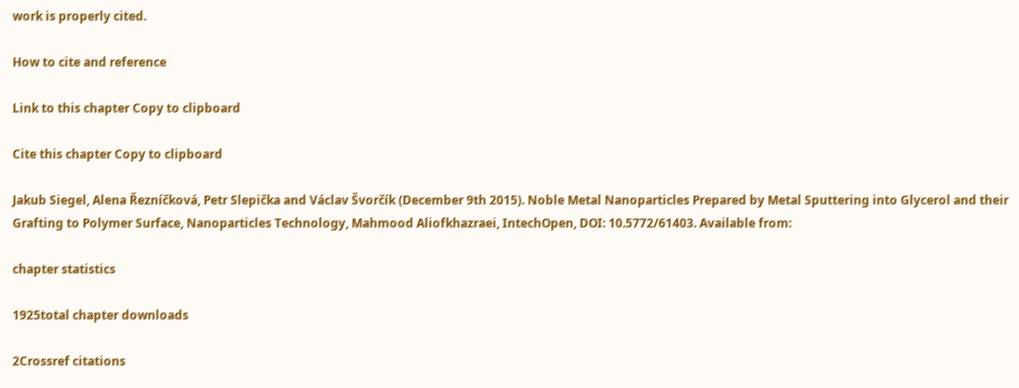work is properly cited.

How to cite and reference

Link to this chapter Copy to clipboard

Cite this chapter Copy to clipboard

Jakub Siegel, Alena Řezníčková, Petr Slepička and Václav Švorčík (December 9th 2015). Noble Metal Nanoparticles Prepared by Metal Sputtering into Glycerol and their Grafting to Polymer Surface, Nanoparticles Technology, Mahmood Aliofkhazraei, IntechOpen, DOI: 10.5772/61403. Available from:

chapter statistics

1925total chapter downloads

2Crossref citations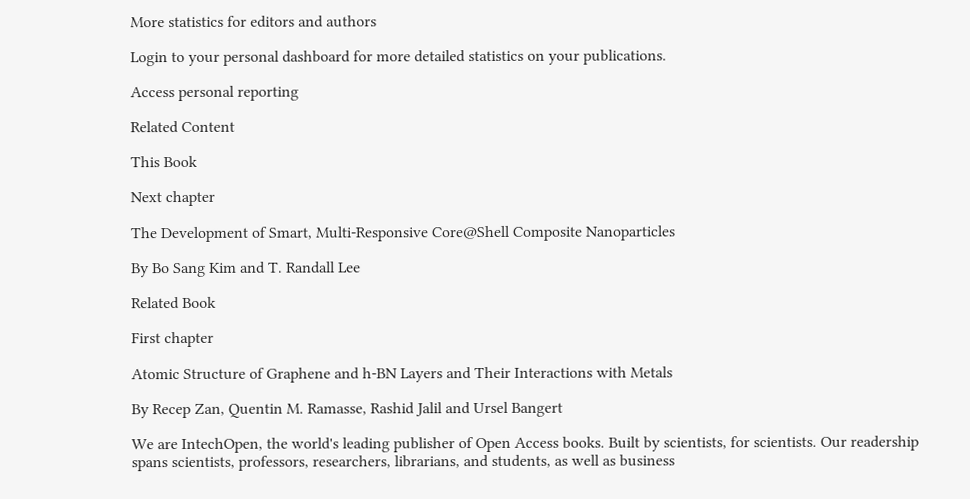More statistics for editors and authors

Login to your personal dashboard for more detailed statistics on your publications.

Access personal reporting

Related Content

This Book

Next chapter

The Development of Smart, Multi-Responsive Core@Shell Composite Nanoparticles

By Bo Sang Kim and T. Randall Lee

Related Book

First chapter

Atomic Structure of Graphene and h-BN Layers and Their Interactions with Metals

By Recep Zan, Quentin M. Ramasse, Rashid Jalil and Ursel Bangert

We are IntechOpen, the world's leading publisher of Open Access books. Built by scientists, for scientists. Our readership spans scientists, professors, researchers, librarians, and students, as well as business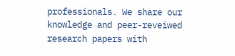professionals. We share our knowledge and peer-reveiwed research papers with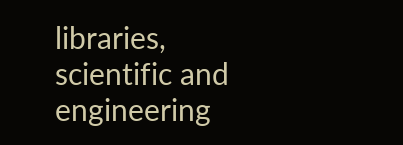libraries, scientific and engineering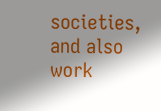societies, and also work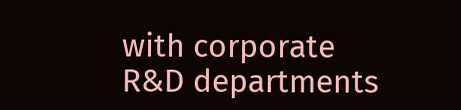with corporate R&D departments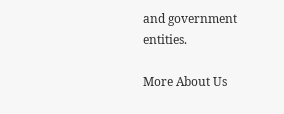and government entities.

More About Us